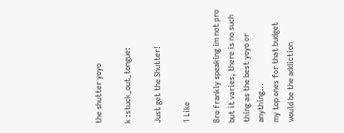the shutter yoyo

k :stuck_out_tongue:

Just get the Shutter!

1 Like

Bro frankly speaking im not pro but it varies, there is no such thing as the best yoyo or anything…
my top ones for that budget would be the addiction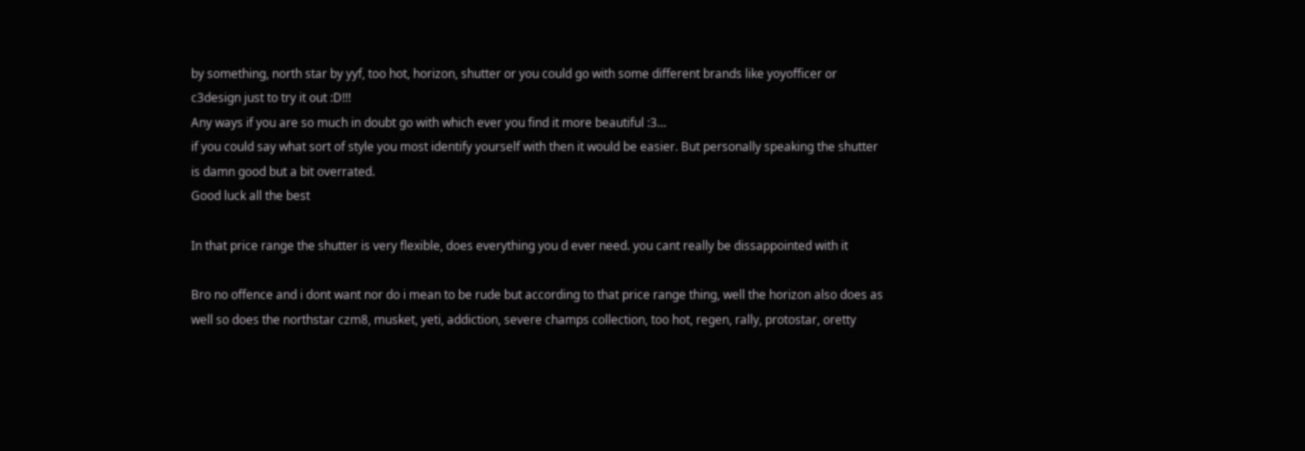by something, north star by yyf, too hot, horizon, shutter or you could go with some different brands like yoyofficer or c3design just to try it out :D!!!
Any ways if you are so much in doubt go with which ever you find it more beautiful :3…
if you could say what sort of style you most identify yourself with then it would be easier. But personally speaking the shutter is damn good but a bit overrated.
Good luck all the best

In that price range the shutter is very flexible, does everything you d ever need. you cant really be dissappointed with it

Bro no offence and i dont want nor do i mean to be rude but according to that price range thing, well the horizon also does as well so does the northstar czm8, musket, yeti, addiction, severe champs collection, too hot, regen, rally, protostar, oretty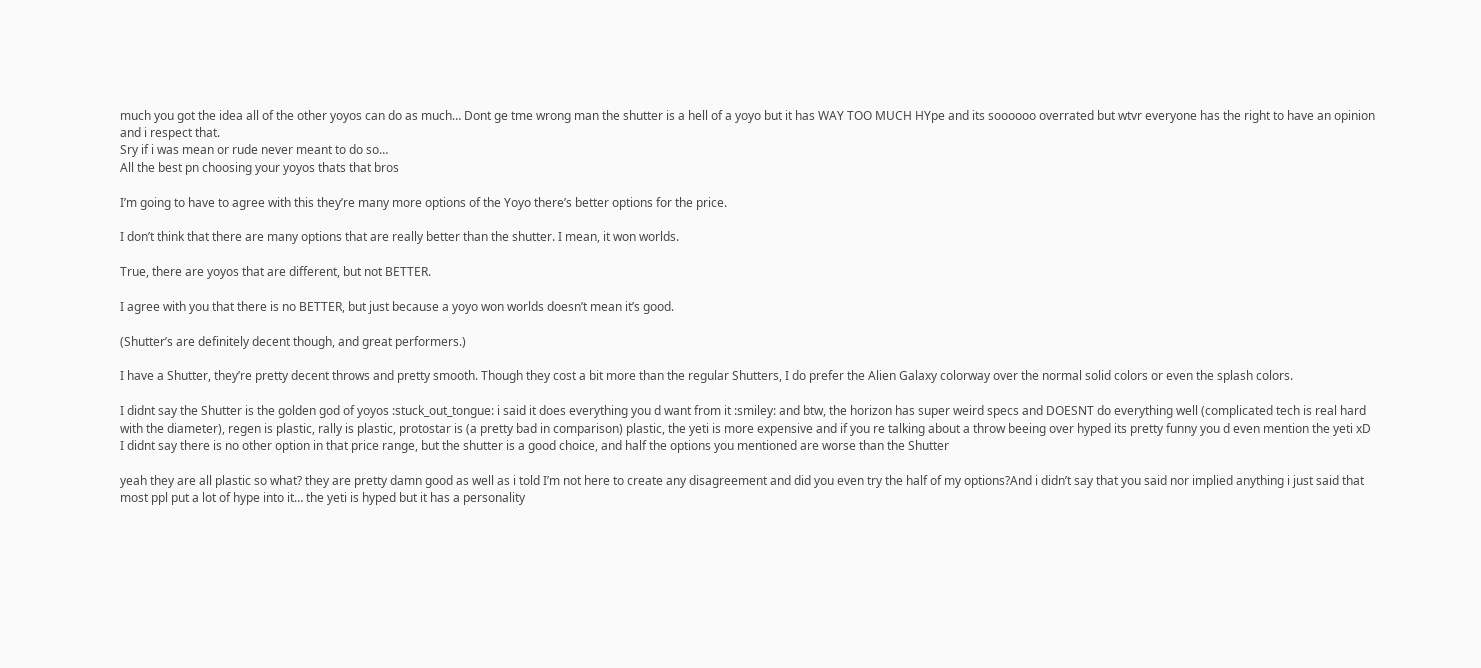much you got the idea all of the other yoyos can do as much… Dont ge tme wrong man the shutter is a hell of a yoyo but it has WAY TOO MUCH HYpe and its soooooo overrated but wtvr everyone has the right to have an opinion and i respect that.
Sry if i was mean or rude never meant to do so…
All the best pn choosing your yoyos thats that bros

I’m going to have to agree with this they’re many more options of the Yoyo there’s better options for the price.

I don’t think that there are many options that are really better than the shutter. I mean, it won worlds.

True, there are yoyos that are different, but not BETTER.

I agree with you that there is no BETTER, but just because a yoyo won worlds doesn’t mean it’s good.

(Shutter’s are definitely decent though, and great performers.)

I have a Shutter, they’re pretty decent throws and pretty smooth. Though they cost a bit more than the regular Shutters, I do prefer the Alien Galaxy colorway over the normal solid colors or even the splash colors.

I didnt say the Shutter is the golden god of yoyos :stuck_out_tongue: i said it does everything you d want from it :smiley: and btw, the horizon has super weird specs and DOESNT do everything well (complicated tech is real hard with the diameter), regen is plastic, rally is plastic, protostar is (a pretty bad in comparison) plastic, the yeti is more expensive and if you re talking about a throw beeing over hyped its pretty funny you d even mention the yeti xD
I didnt say there is no other option in that price range, but the shutter is a good choice, and half the options you mentioned are worse than the Shutter

yeah they are all plastic so what? they are pretty damn good as well as i told I’m not here to create any disagreement and did you even try the half of my options?And i didn’t say that you said nor implied anything i just said that most ppl put a lot of hype into it… the yeti is hyped but it has a personality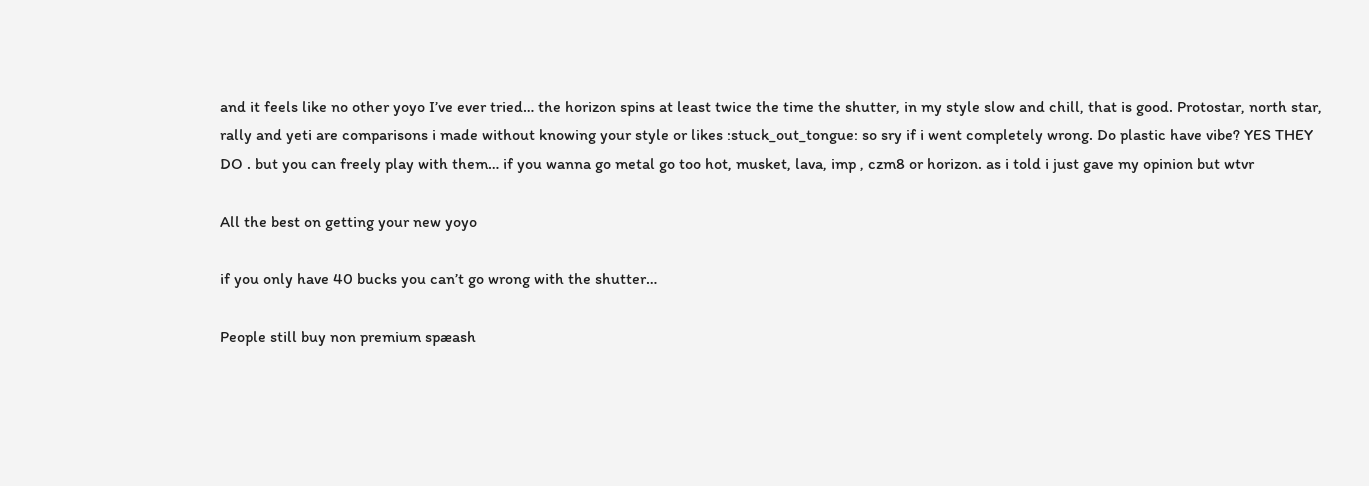and it feels like no other yoyo I’ve ever tried… the horizon spins at least twice the time the shutter, in my style slow and chill, that is good. Protostar, north star, rally and yeti are comparisons i made without knowing your style or likes :stuck_out_tongue: so sry if i went completely wrong. Do plastic have vibe? YES THEY DO . but you can freely play with them… if you wanna go metal go too hot, musket, lava, imp , czm8 or horizon. as i told i just gave my opinion but wtvr

All the best on getting your new yoyo

if you only have 40 bucks you can’t go wrong with the shutter…

People still buy non premium spæash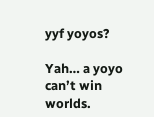yyf yoyos?

Yah… a yoyo can’t win worlds.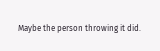Maybe the person throwing it did.